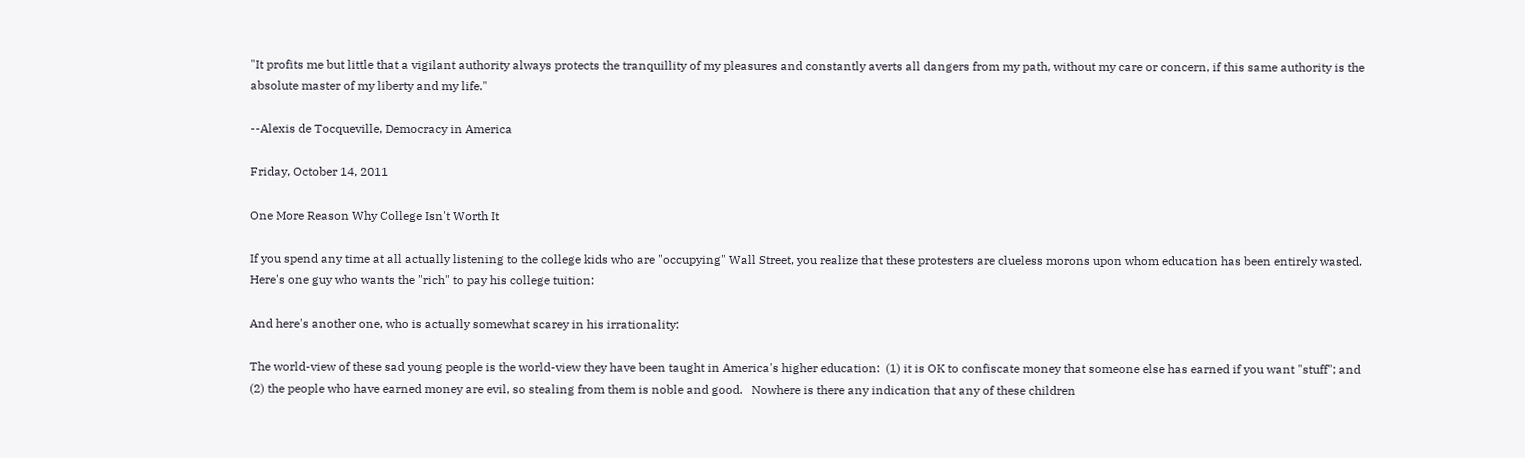"It profits me but little that a vigilant authority always protects the tranquillity of my pleasures and constantly averts all dangers from my path, without my care or concern, if this same authority is the absolute master of my liberty and my life."

--Alexis de Tocqueville, Democracy in America

Friday, October 14, 2011

One More Reason Why College Isn't Worth It

If you spend any time at all actually listening to the college kids who are "occupying" Wall Street, you realize that these protesters are clueless morons upon whom education has been entirely wasted.   Here's one guy who wants the "rich" to pay his college tuition:

And here's another one, who is actually somewhat scarey in his irrationality:

The world-view of these sad young people is the world-view they have been taught in America's higher education:  (1) it is OK to confiscate money that someone else has earned if you want "stuff"; and (2) the people who have earned money are evil, so stealing from them is noble and good.   Nowhere is there any indication that any of these children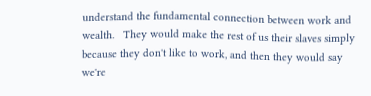understand the fundamental connection between work and wealth.   They would make the rest of us their slaves simply because they don't like to work, and then they would say we're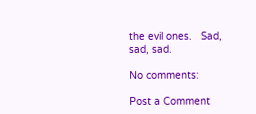the evil ones.   Sad, sad, sad.

No comments:

Post a Comment